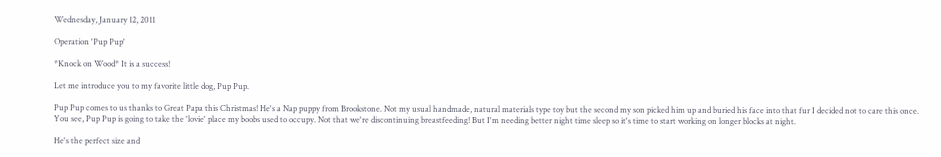Wednesday, January 12, 2011

Operation 'Pup Pup'

*Knock on Wood* It is a success!

Let me introduce you to my favorite little dog, Pup Pup.

Pup Pup comes to us thanks to Great Papa this Christmas! He's a Nap puppy from Brookstone. Not my usual handmade, natural materials type toy but the second my son picked him up and buried his face into that fur I decided not to care this once. You see, Pup Pup is going to take the 'lovie' place my boobs used to occupy. Not that we're discontinuing breastfeeding! But I'm needing better night time sleep so it's time to start working on longer blocks at night.

He's the perfect size and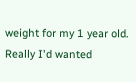weight for my 1 year old. Really I'd wanted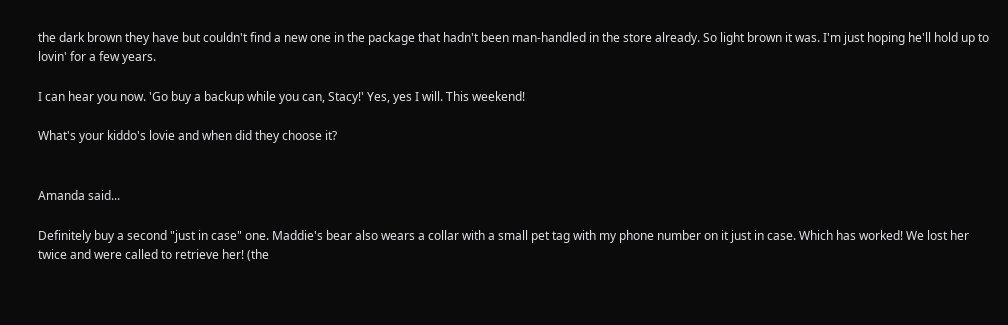the dark brown they have but couldn't find a new one in the package that hadn't been man-handled in the store already. So light brown it was. I'm just hoping he'll hold up to lovin' for a few years.

I can hear you now. 'Go buy a backup while you can, Stacy!' Yes, yes I will. This weekend!

What's your kiddo's lovie and when did they choose it?


Amanda said...

Definitely buy a second "just in case" one. Maddie's bear also wears a collar with a small pet tag with my phone number on it just in case. Which has worked! We lost her twice and were called to retrieve her! (the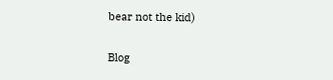bear not the kid)

Blog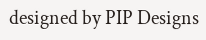designed by PIP Designs